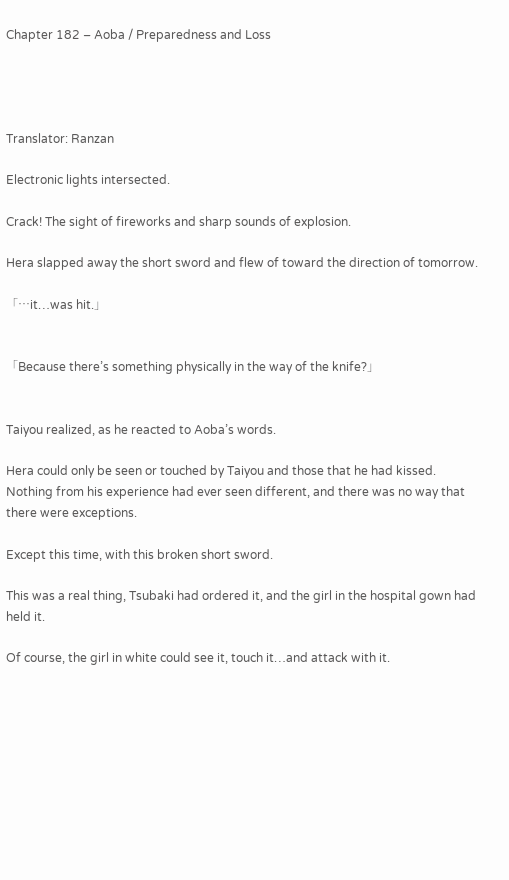Chapter 182 – Aoba / Preparedness and Loss




Translator: Ranzan

Electronic lights intersected.

Crack! The sight of fireworks and sharp sounds of explosion.

Hera slapped away the short sword and flew of toward the direction of tomorrow.

「…it…was hit.」


「Because there’s something physically in the way of the knife?」


Taiyou realized, as he reacted to Aoba’s words.

Hera could only be seen or touched by Taiyou and those that he had kissed. Nothing from his experience had ever seen different, and there was no way that there were exceptions.

Except this time, with this broken short sword.

This was a real thing, Tsubaki had ordered it, and the girl in the hospital gown had held it.

Of course, the girl in white could see it, touch it…and attack with it.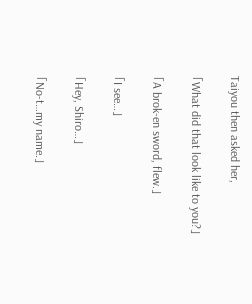Taiyou then asked her,

「What did that look like to you?」

「A brok-en sword, flew.」

「I see…」

「Hey, Shiro…」

「No-t…my name.」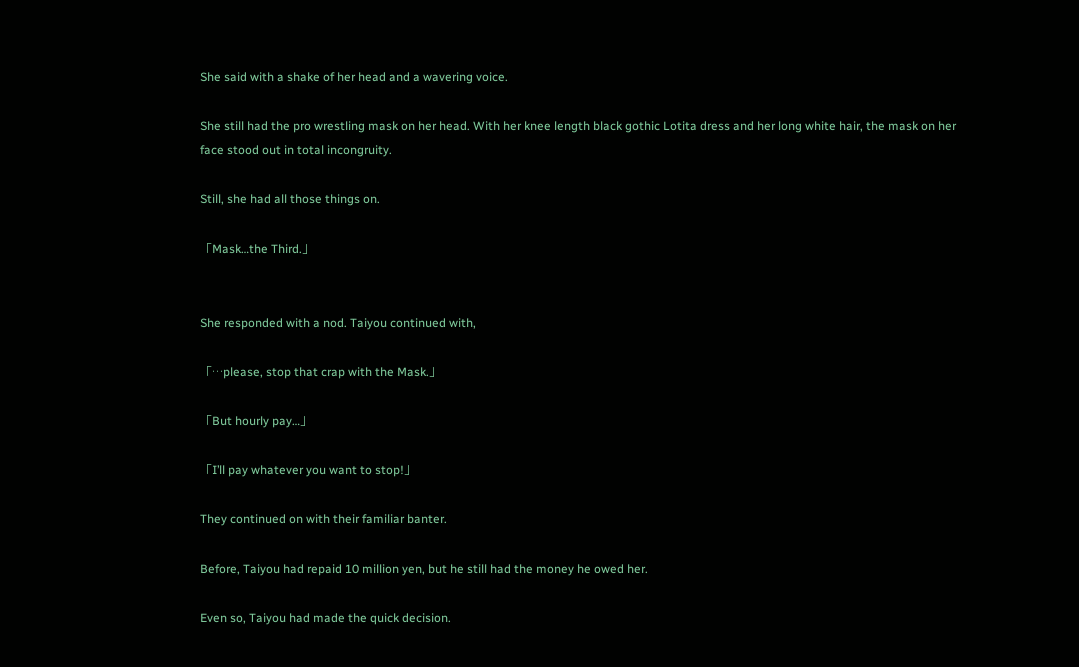She said with a shake of her head and a wavering voice.

She still had the pro wrestling mask on her head. With her knee length black gothic Lotita dress and her long white hair, the mask on her face stood out in total incongruity.

Still, she had all those things on.

「Mask…the Third.」


She responded with a nod. Taiyou continued with,

「…please, stop that crap with the Mask.」

「But hourly pay…」

「I’ll pay whatever you want to stop!」

They continued on with their familiar banter.

Before, Taiyou had repaid 10 million yen, but he still had the money he owed her.

Even so, Taiyou had made the quick decision.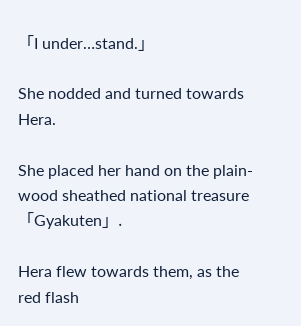「I under…stand.」

She nodded and turned towards Hera.

She placed her hand on the plain-wood sheathed national treasure 「Gyakuten」.

Hera flew towards them, as the red flash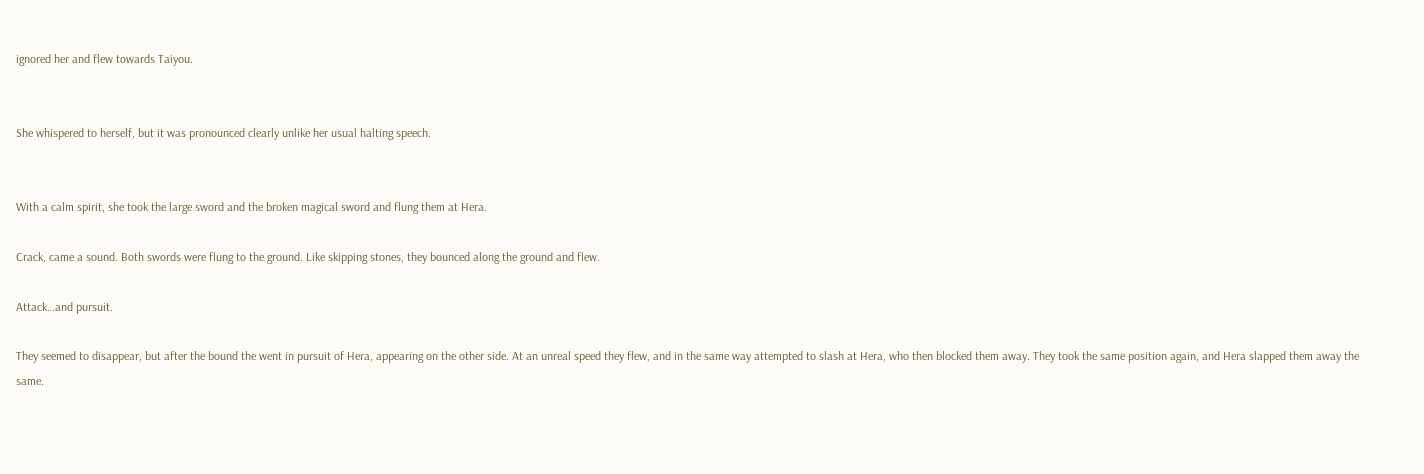ignored her and flew towards Taiyou.


She whispered to herself, but it was pronounced clearly unlike her usual halting speech.


With a calm spirit, she took the large sword and the broken magical sword and flung them at Hera.

Crack, came a sound. Both swords were flung to the ground. Like skipping stones, they bounced along the ground and flew.

Attack…and pursuit.

They seemed to disappear, but after the bound the went in pursuit of Hera, appearing on the other side. At an unreal speed they flew, and in the same way attempted to slash at Hera, who then blocked them away. They took the same position again, and Hera slapped them away the same.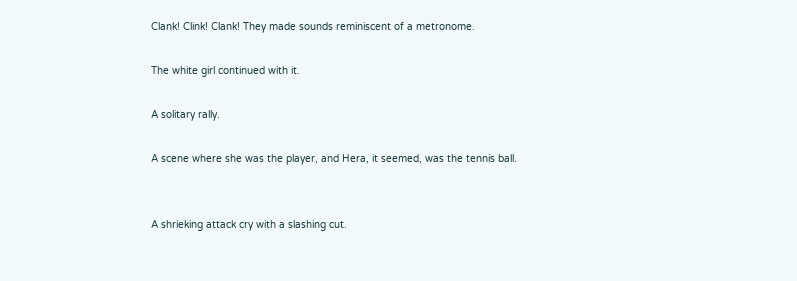Clank! Clink! Clank! They made sounds reminiscent of a metronome.

The white girl continued with it.

A solitary rally.

A scene where she was the player, and Hera, it seemed, was the tennis ball.


A shrieking attack cry with a slashing cut.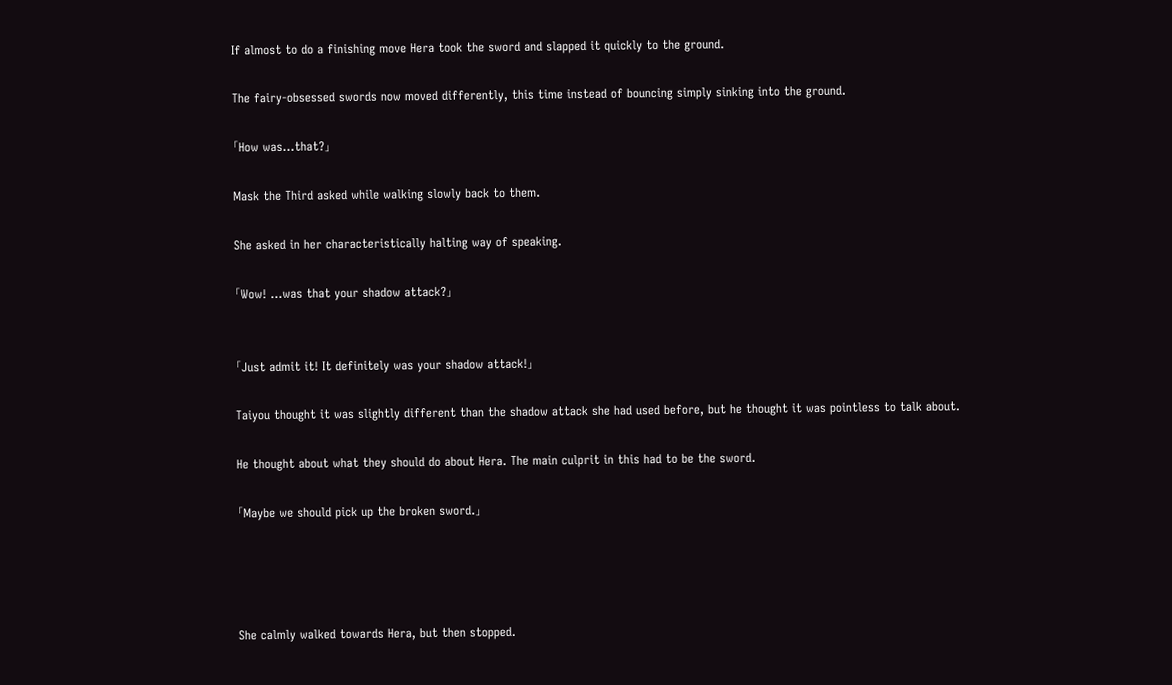If almost to do a finishing move Hera took the sword and slapped it quickly to the ground.

The fairy-obsessed swords now moved differently, this time instead of bouncing simply sinking into the ground.

「How was…that?」

Mask the Third asked while walking slowly back to them.

She asked in her characteristically halting way of speaking.

「Wow! …was that your shadow attack?」


「Just admit it! It definitely was your shadow attack!」

Taiyou thought it was slightly different than the shadow attack she had used before, but he thought it was pointless to talk about.

He thought about what they should do about Hera. The main culprit in this had to be the sword.

「Maybe we should pick up the broken sword.」




She calmly walked towards Hera, but then stopped.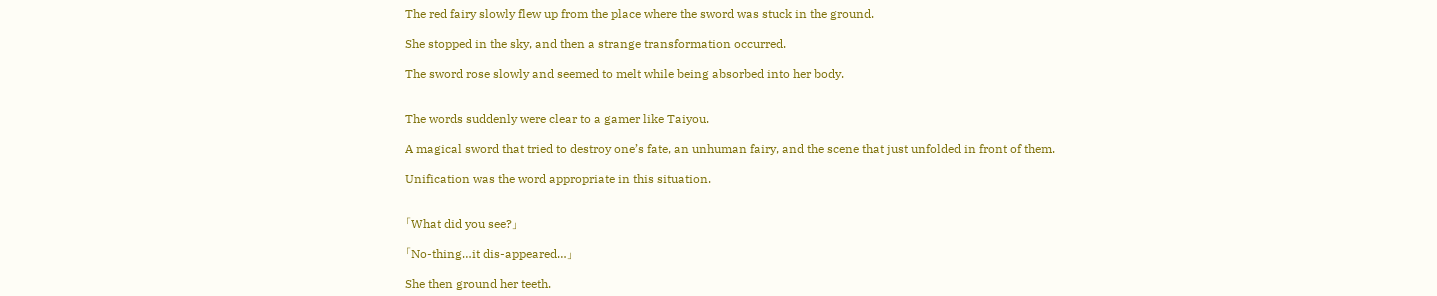The red fairy slowly flew up from the place where the sword was stuck in the ground.

She stopped in the sky, and then a strange transformation occurred.

The sword rose slowly and seemed to melt while being absorbed into her body.


The words suddenly were clear to a gamer like Taiyou.

A magical sword that tried to destroy one’s fate, an unhuman fairy, and the scene that just unfolded in front of them.

Unification was the word appropriate in this situation.


「What did you see?」

「No-thing…it dis-appeared…」

She then ground her teeth.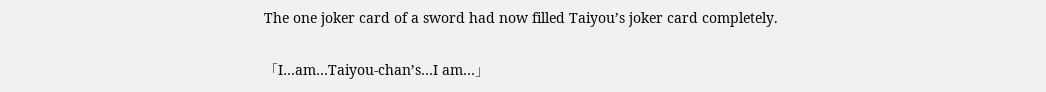The one joker card of a sword had now filled Taiyou’s joker card completely.

「I…am…Taiyou-chan’s…I am…」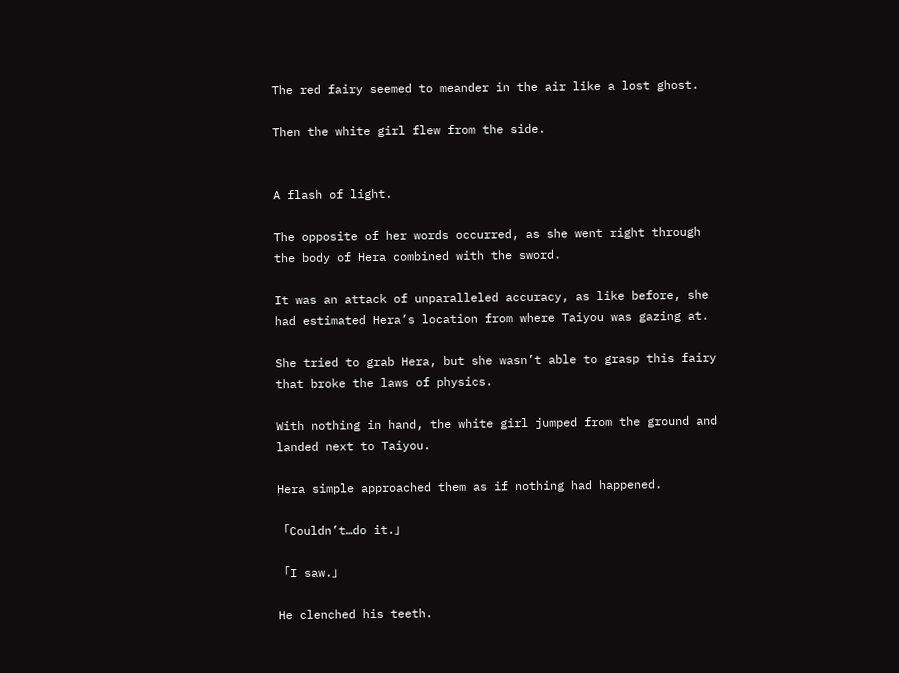The red fairy seemed to meander in the air like a lost ghost.

Then the white girl flew from the side.


A flash of light.

The opposite of her words occurred, as she went right through the body of Hera combined with the sword.

It was an attack of unparalleled accuracy, as like before, she had estimated Hera’s location from where Taiyou was gazing at.

She tried to grab Hera, but she wasn’t able to grasp this fairy that broke the laws of physics.

With nothing in hand, the white girl jumped from the ground and landed next to Taiyou.

Hera simple approached them as if nothing had happened.

「Couldn’t…do it.」

「I saw.」

He clenched his teeth.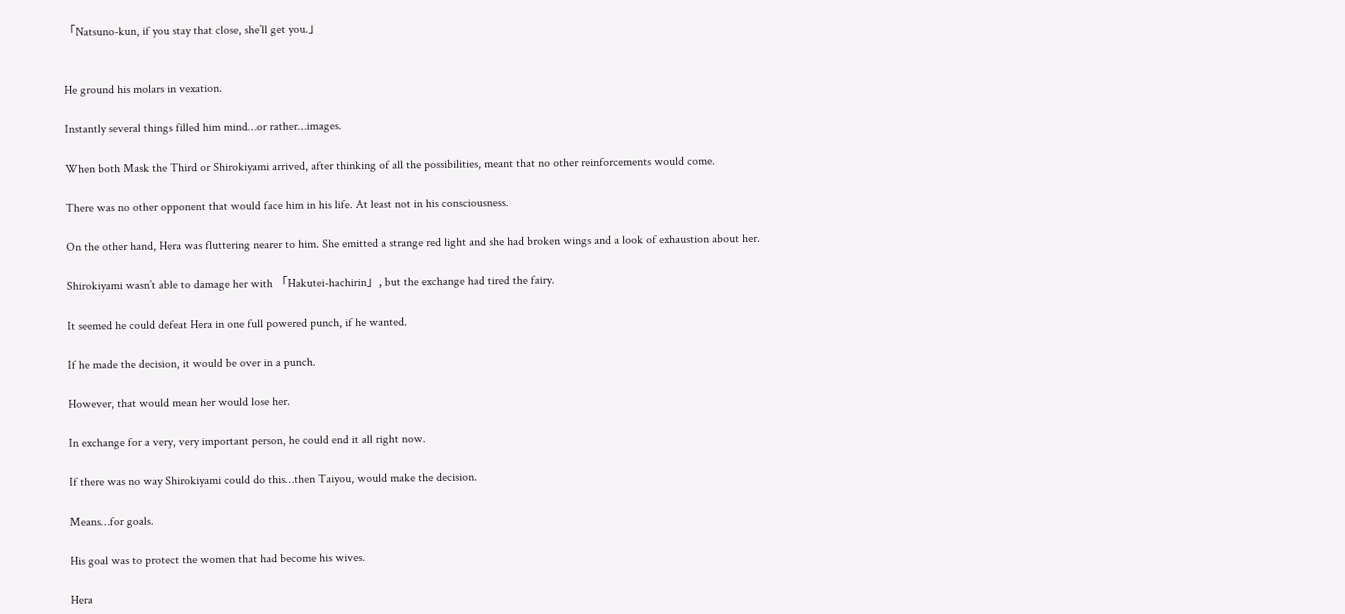「Natsuno-kun, if you stay that close, she’ll get you.」


He ground his molars in vexation.

Instantly several things filled him mind…or rather…images.

When both Mask the Third or Shirokiyami arrived, after thinking of all the possibilities, meant that no other reinforcements would come.

There was no other opponent that would face him in his life. At least not in his consciousness.

On the other hand, Hera was fluttering nearer to him. She emitted a strange red light and she had broken wings and a look of exhaustion about her.

Shirokiyami wasn’t able to damage her with 「Hakutei-hachirin」, but the exchange had tired the fairy.

It seemed he could defeat Hera in one full powered punch, if he wanted.

If he made the decision, it would be over in a punch.

However, that would mean her would lose her.

In exchange for a very, very important person, he could end it all right now.

If there was no way Shirokiyami could do this…then Taiyou, would make the decision.

Means…for goals.

His goal was to protect the women that had become his wives.

Hera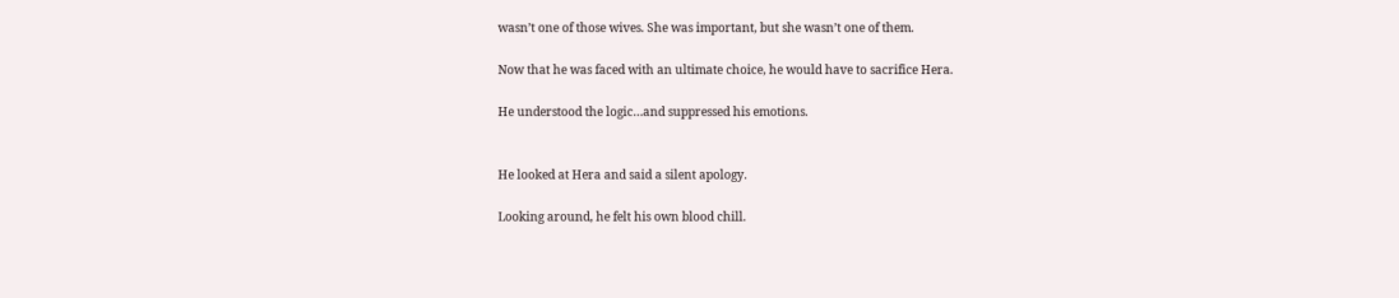wasn’t one of those wives. She was important, but she wasn’t one of them.

Now that he was faced with an ultimate choice, he would have to sacrifice Hera.

He understood the logic…and suppressed his emotions.


He looked at Hera and said a silent apology.

Looking around, he felt his own blood chill.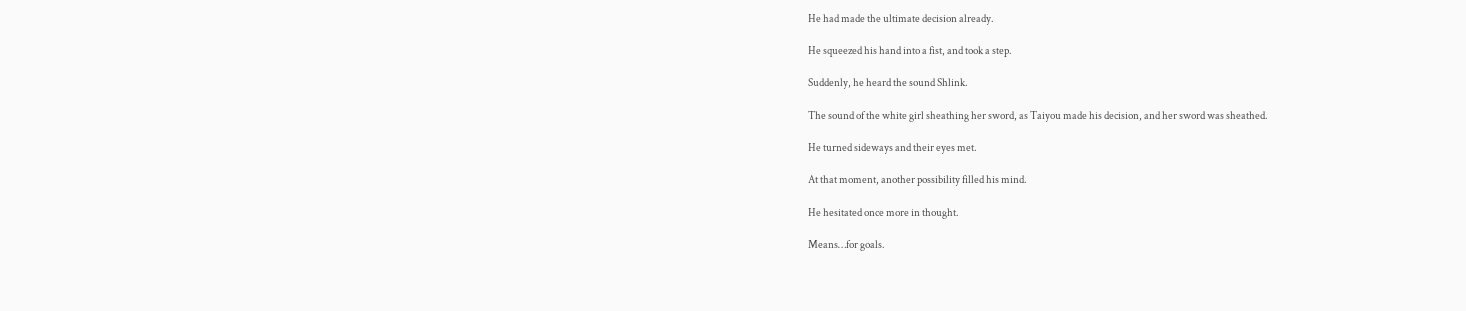He had made the ultimate decision already.

He squeezed his hand into a fist, and took a step.

Suddenly, he heard the sound Shlink.

The sound of the white girl sheathing her sword, as Taiyou made his decision, and her sword was sheathed.

He turned sideways and their eyes met.

At that moment, another possibility filled his mind.

He hesitated once more in thought.

Means…for goals.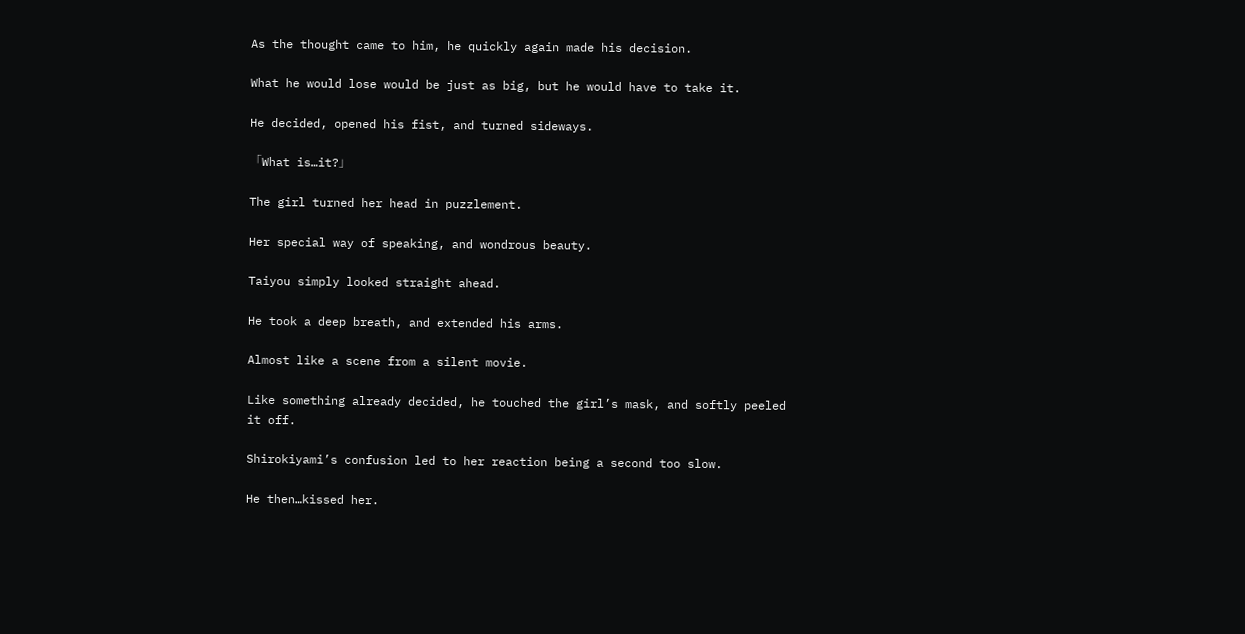As the thought came to him, he quickly again made his decision.

What he would lose would be just as big, but he would have to take it.

He decided, opened his fist, and turned sideways.

「What is…it?」

The girl turned her head in puzzlement.

Her special way of speaking, and wondrous beauty.

Taiyou simply looked straight ahead.

He took a deep breath, and extended his arms.

Almost like a scene from a silent movie.

Like something already decided, he touched the girl’s mask, and softly peeled it off.

Shirokiyami’s confusion led to her reaction being a second too slow.

He then…kissed her.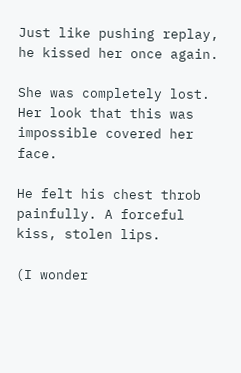Just like pushing replay, he kissed her once again.

She was completely lost. Her look that this was impossible covered her face.

He felt his chest throb painfully. A forceful kiss, stolen lips.

(I wonder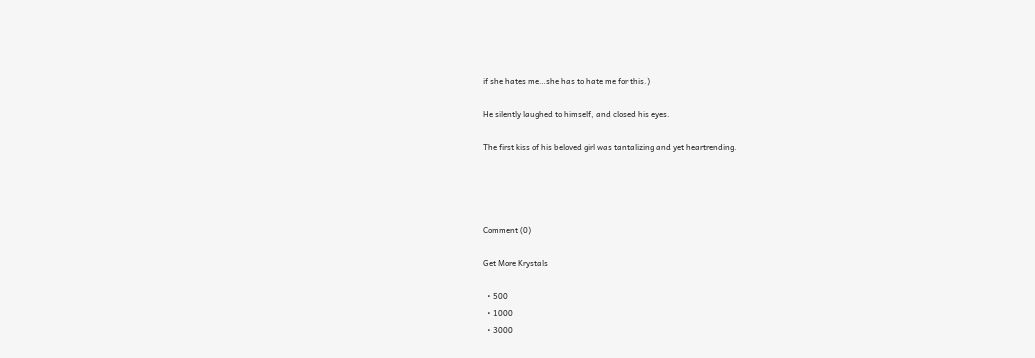if she hates me…she has to hate me for this.)

He silently laughed to himself, and closed his eyes.

The first kiss of his beloved girl was tantalizing and yet heartrending.




Comment (0)

Get More Krystals

  • 500
  • 1000
  • 3000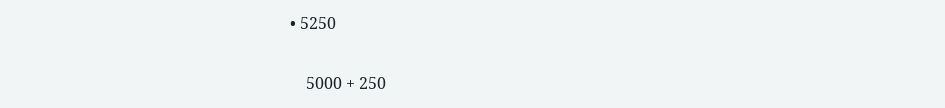• 5250

    5000 + 250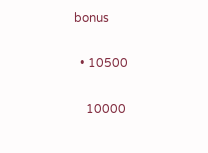bonus

  • 10500

    10000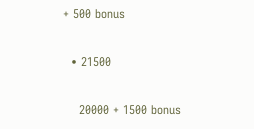+ 500 bonus

  • 21500

    20000 + 1500 bonus